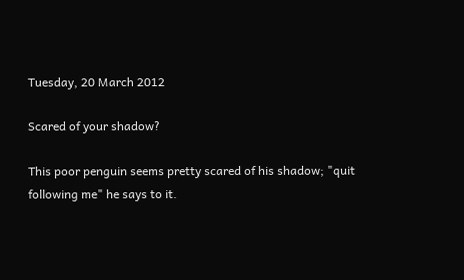Tuesday, 20 March 2012

Scared of your shadow?

This poor penguin seems pretty scared of his shadow; "quit following me" he says to it.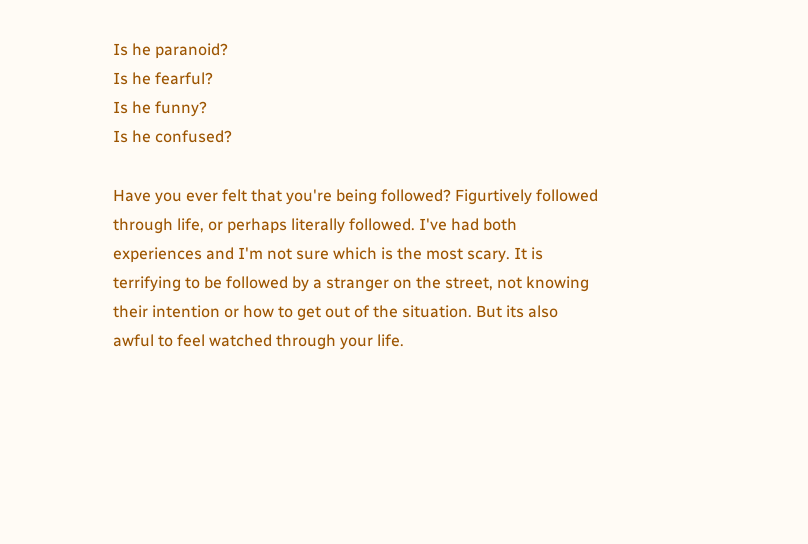Is he paranoid?
Is he fearful?
Is he funny?
Is he confused?

Have you ever felt that you're being followed? Figurtively followed through life, or perhaps literally followed. I've had both experiences and I'm not sure which is the most scary. It is terrifying to be followed by a stranger on the street, not knowing their intention or how to get out of the situation. But its also awful to feel watched through your life.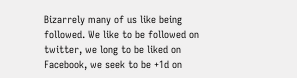Bizarrely many of us like being followed. We like to be followed on twitter, we long to be liked on Facebook, we seek to be +1d on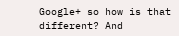Google+ so how is that different? And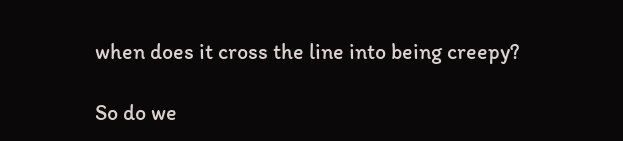when does it cross the line into being creepy?

So do we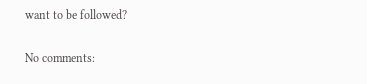want to be followed?

No comments: